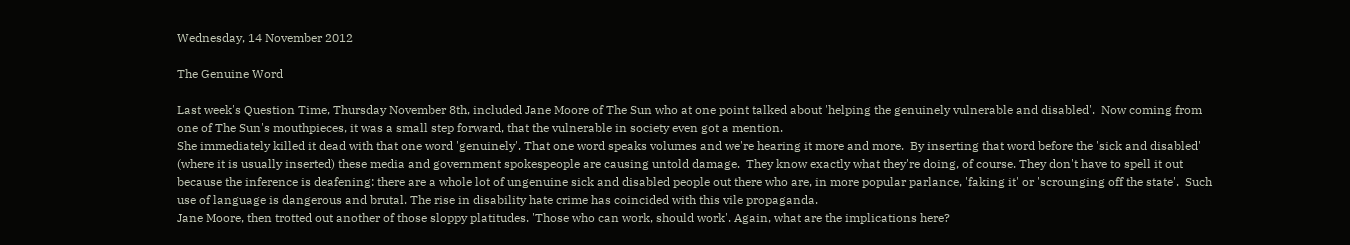Wednesday, 14 November 2012

The Genuine Word

Last week's Question Time, Thursday November 8th, included Jane Moore of The Sun who at one point talked about 'helping the genuinely vulnerable and disabled'.  Now coming from one of The Sun's mouthpieces, it was a small step forward, that the vulnerable in society even got a mention.
She immediately killed it dead with that one word 'genuinely'. That one word speaks volumes and we're hearing it more and more.  By inserting that word before the 'sick and disabled' (where it is usually inserted) these media and government spokespeople are causing untold damage.  They know exactly what they're doing, of course. They don't have to spell it out because the inference is deafening: there are a whole lot of ungenuine sick and disabled people out there who are, in more popular parlance, 'faking it' or 'scrounging off the state'.  Such use of language is dangerous and brutal. The rise in disability hate crime has coincided with this vile propaganda.
Jane Moore, then trotted out another of those sloppy platitudes. 'Those who can work, should work'. Again, what are the implications here?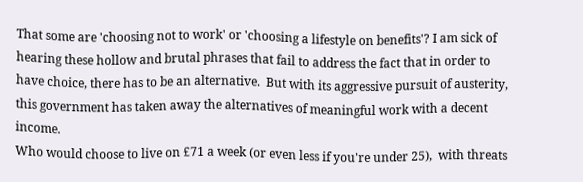That some are 'choosing not to work' or 'choosing a lifestyle on benefits'? I am sick of hearing these hollow and brutal phrases that fail to address the fact that in order to have choice, there has to be an alternative.  But with its aggressive pursuit of austerity, this government has taken away the alternatives of meaningful work with a decent income.
Who would choose to live on £71 a week (or even less if you're under 25),  with threats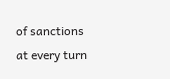of sanctions at every turn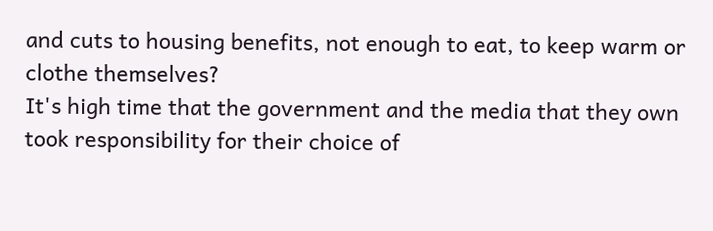and cuts to housing benefits, not enough to eat, to keep warm or clothe themselves?
It's high time that the government and the media that they own took responsibility for their choice of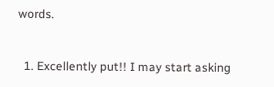words.


  1. Excellently put!! I may start asking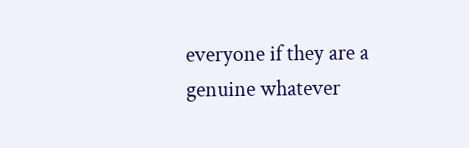everyone if they are a genuine whatever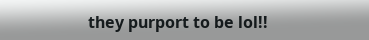they purport to be lol!!